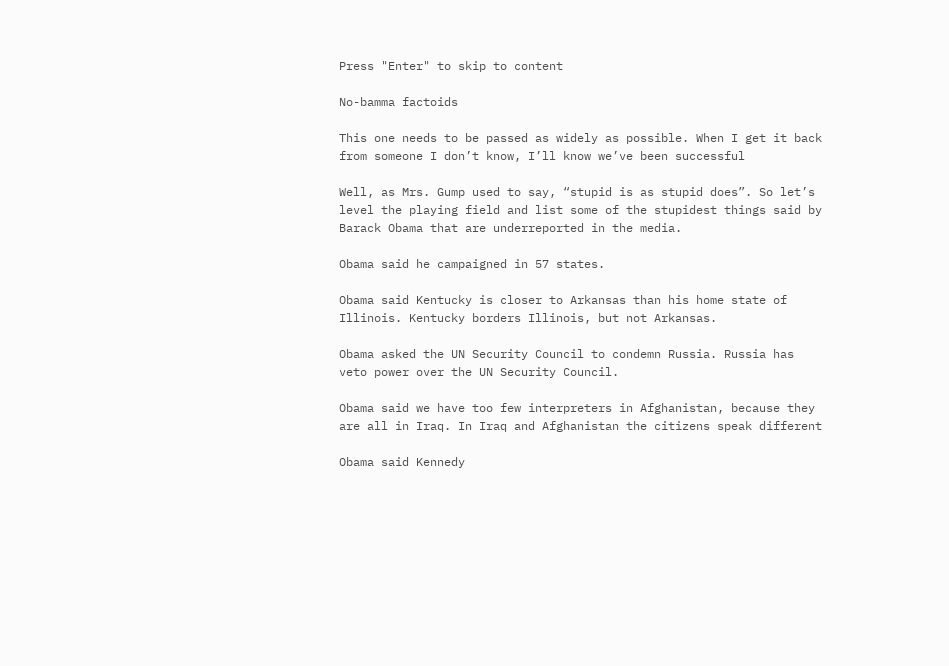Press "Enter" to skip to content

No-bamma factoids

This one needs to be passed as widely as possible. When I get it back
from someone I don’t know, I’ll know we’ve been successful

Well, as Mrs. Gump used to say, “stupid is as stupid does”. So let’s
level the playing field and list some of the stupidest things said by
Barack Obama that are underreported in the media.

Obama said he campaigned in 57 states.

Obama said Kentucky is closer to Arkansas than his home state of
Illinois. Kentucky borders Illinois, but not Arkansas.

Obama asked the UN Security Council to condemn Russia. Russia has
veto power over the UN Security Council.

Obama said we have too few interpreters in Afghanistan, because they
are all in Iraq. In Iraq and Afghanistan the citizens speak different

Obama said Kennedy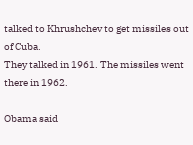talked to Khrushchev to get missiles out of Cuba.
They talked in 1961. The missiles went there in 1962.

Obama said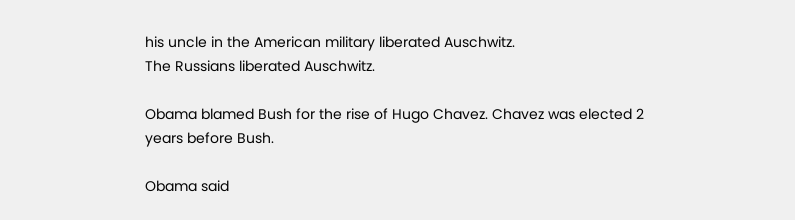his uncle in the American military liberated Auschwitz.
The Russians liberated Auschwitz.

Obama blamed Bush for the rise of Hugo Chavez. Chavez was elected 2
years before Bush.

Obama said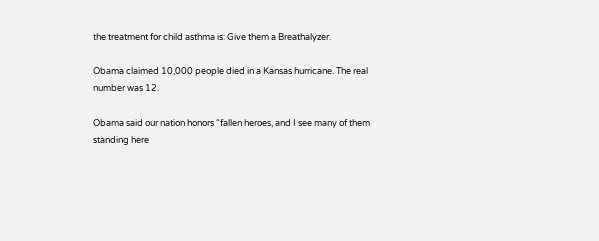the treatment for child asthma is: Give them a Breathalyzer.

Obama claimed 10,000 people died in a Kansas hurricane. The real
number was 12.

Obama said our nation honors “fallen heroes, and I see many of them
standing here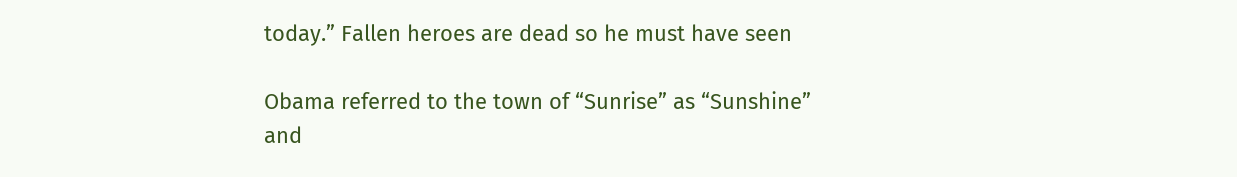today.” Fallen heroes are dead so he must have seen

Obama referred to the town of “Sunrise” as “Sunshine” and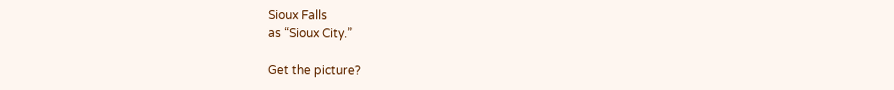Sioux Falls
as “Sioux City.”

Get the picture?